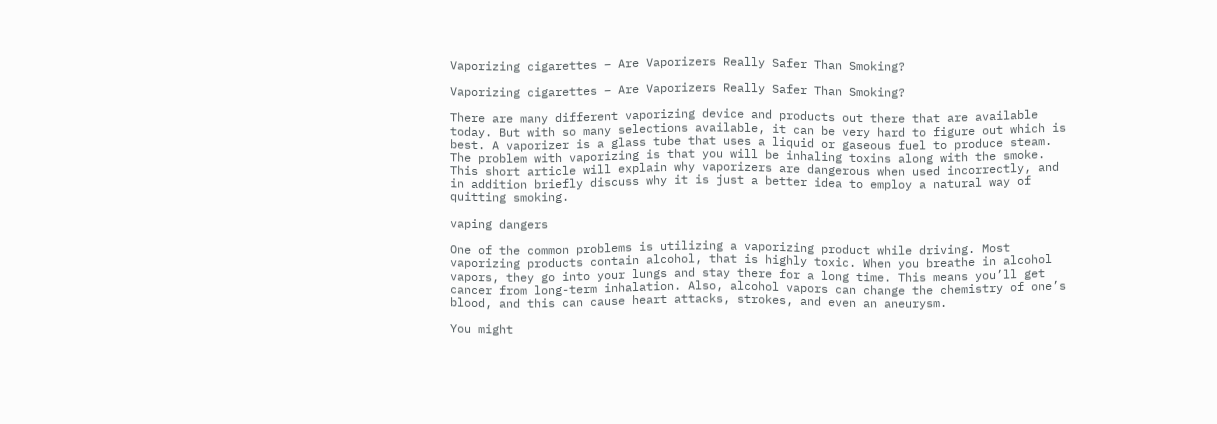Vaporizing cigarettes – Are Vaporizers Really Safer Than Smoking?

Vaporizing cigarettes – Are Vaporizers Really Safer Than Smoking?

There are many different vaporizing device and products out there that are available today. But with so many selections available, it can be very hard to figure out which is best. A vaporizer is a glass tube that uses a liquid or gaseous fuel to produce steam. The problem with vaporizing is that you will be inhaling toxins along with the smoke. This short article will explain why vaporizers are dangerous when used incorrectly, and in addition briefly discuss why it is just a better idea to employ a natural way of quitting smoking.

vaping dangers

One of the common problems is utilizing a vaporizing product while driving. Most vaporizing products contain alcohol, that is highly toxic. When you breathe in alcohol vapors, they go into your lungs and stay there for a long time. This means you’ll get cancer from long-term inhalation. Also, alcohol vapors can change the chemistry of one’s blood, and this can cause heart attacks, strokes, and even an aneurysm.

You might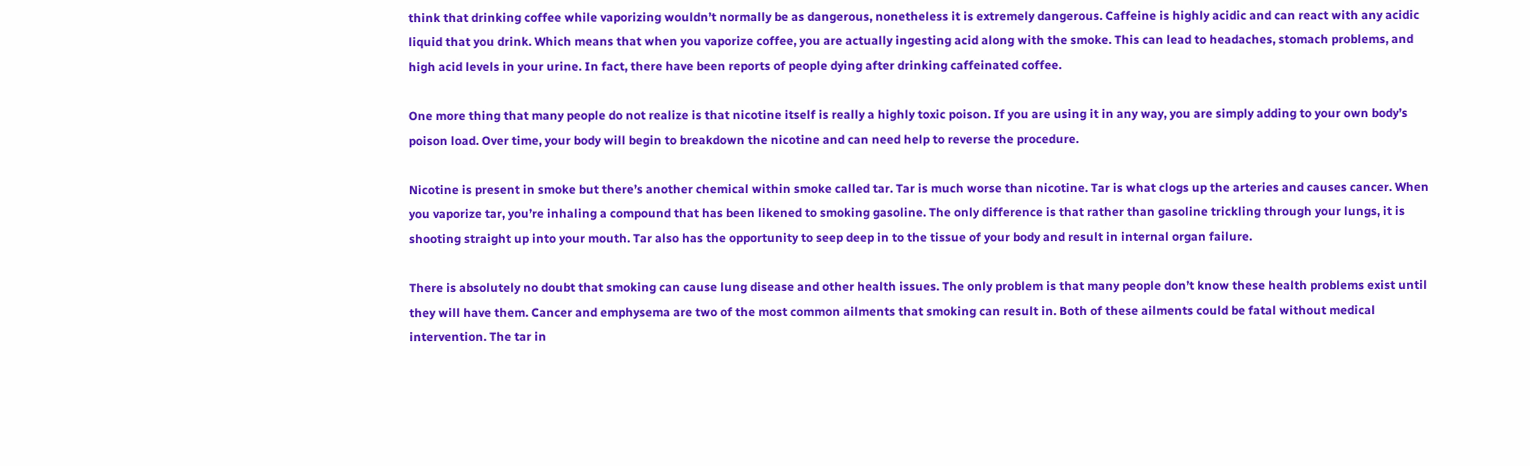think that drinking coffee while vaporizing wouldn’t normally be as dangerous, nonetheless it is extremely dangerous. Caffeine is highly acidic and can react with any acidic liquid that you drink. Which means that when you vaporize coffee, you are actually ingesting acid along with the smoke. This can lead to headaches, stomach problems, and high acid levels in your urine. In fact, there have been reports of people dying after drinking caffeinated coffee.

One more thing that many people do not realize is that nicotine itself is really a highly toxic poison. If you are using it in any way, you are simply adding to your own body’s poison load. Over time, your body will begin to breakdown the nicotine and can need help to reverse the procedure.

Nicotine is present in smoke but there’s another chemical within smoke called tar. Tar is much worse than nicotine. Tar is what clogs up the arteries and causes cancer. When you vaporize tar, you’re inhaling a compound that has been likened to smoking gasoline. The only difference is that rather than gasoline trickling through your lungs, it is shooting straight up into your mouth. Tar also has the opportunity to seep deep in to the tissue of your body and result in internal organ failure.

There is absolutely no doubt that smoking can cause lung disease and other health issues. The only problem is that many people don’t know these health problems exist until they will have them. Cancer and emphysema are two of the most common ailments that smoking can result in. Both of these ailments could be fatal without medical intervention. The tar in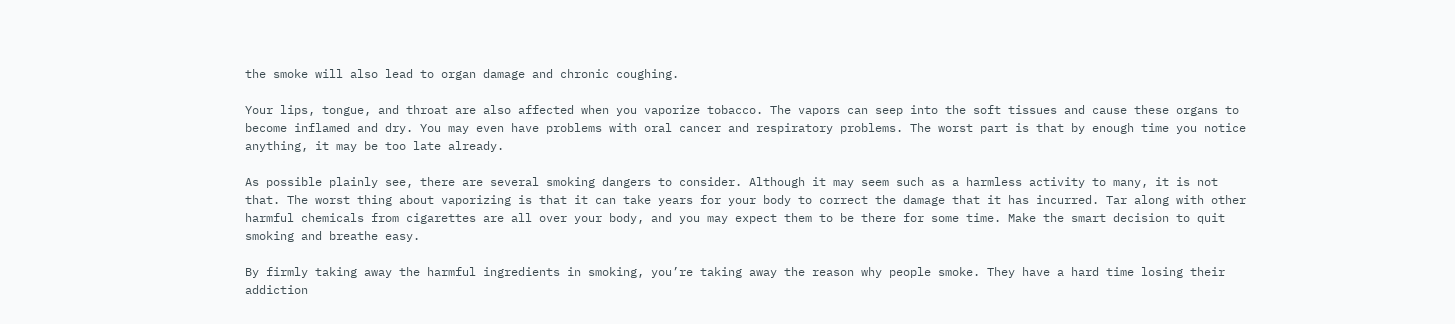the smoke will also lead to organ damage and chronic coughing.

Your lips, tongue, and throat are also affected when you vaporize tobacco. The vapors can seep into the soft tissues and cause these organs to become inflamed and dry. You may even have problems with oral cancer and respiratory problems. The worst part is that by enough time you notice anything, it may be too late already.

As possible plainly see, there are several smoking dangers to consider. Although it may seem such as a harmless activity to many, it is not that. The worst thing about vaporizing is that it can take years for your body to correct the damage that it has incurred. Tar along with other harmful chemicals from cigarettes are all over your body, and you may expect them to be there for some time. Make the smart decision to quit smoking and breathe easy.

By firmly taking away the harmful ingredients in smoking, you’re taking away the reason why people smoke. They have a hard time losing their addiction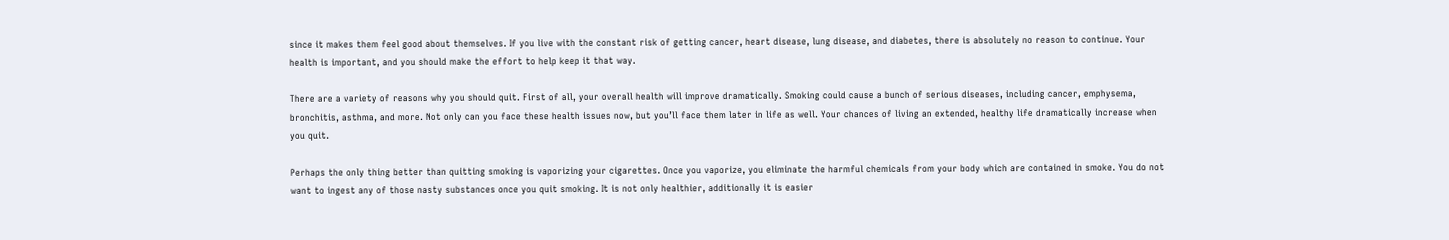since it makes them feel good about themselves. If you live with the constant risk of getting cancer, heart disease, lung disease, and diabetes, there is absolutely no reason to continue. Your health is important, and you should make the effort to help keep it that way.

There are a variety of reasons why you should quit. First of all, your overall health will improve dramatically. Smoking could cause a bunch of serious diseases, including cancer, emphysema, bronchitis, asthma, and more. Not only can you face these health issues now, but you’ll face them later in life as well. Your chances of living an extended, healthy life dramatically increase when you quit.

Perhaps the only thing better than quitting smoking is vaporizing your cigarettes. Once you vaporize, you eliminate the harmful chemicals from your body which are contained in smoke. You do not want to ingest any of those nasty substances once you quit smoking. It is not only healthier, additionally it is easier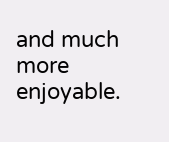and much more enjoyable.